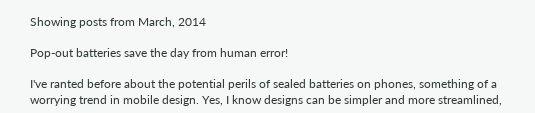Showing posts from March, 2014

Pop-out batteries save the day from human error!

I've ranted before about the potential perils of sealed batteries on phones, something of a worrying trend in mobile design. Yes, I know designs can be simpler and more streamlined,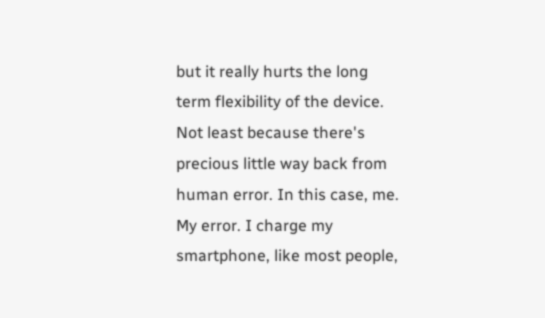but it really hurts the long term flexibility of the device. Not least because there's precious little way back from human error. In this case, me. My error. I charge my smartphone, like most people,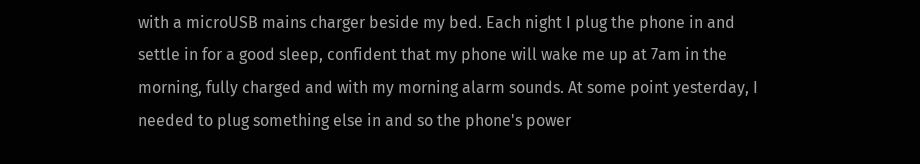with a microUSB mains charger beside my bed. Each night I plug the phone in and settle in for a good sleep, confident that my phone will wake me up at 7am in the morning, fully charged and with my morning alarm sounds. At some point yesterday, I needed to plug something else in and so the phone's power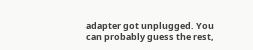adapter got unplugged. You can probably guess the rest,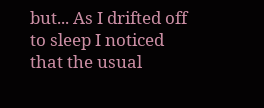but... As I drifted off to sleep I noticed that the usual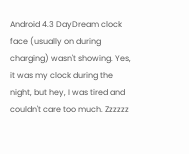Android 4.3 DayDream clock face (usually on during charging) wasn't showing. Yes, it was my clock during the night, but hey, I was tired and couldn't care too much. Zzzzzz